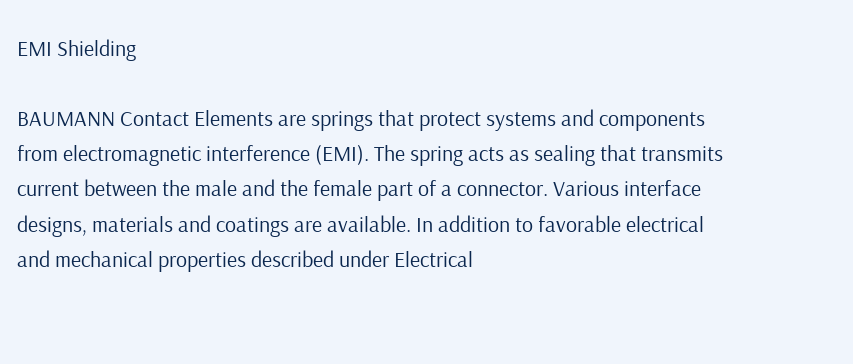EMI Shielding

BAUMANN Contact Elements are springs that protect systems and components from electromagnetic interference (EMI). The spring acts as sealing that transmits current between the male and the female part of a connector. Various interface designs, materials and coatings are available. In addition to favorable electrical and mechanical properties described under Electrical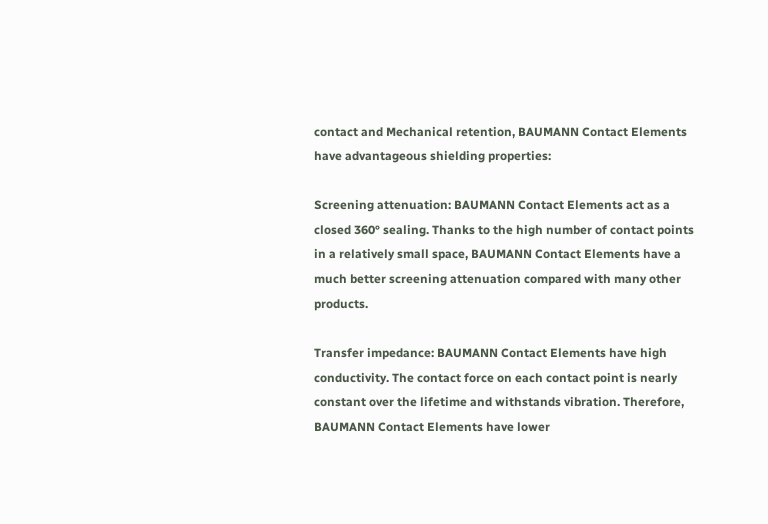contact and Mechanical retention, BAUMANN Contact Elements have advantageous shielding properties:

Screening attenuation: BAUMANN Contact Elements act as a closed 360° sealing. Thanks to the high number of contact points in a relatively small space, BAUMANN Contact Elements have a much better screening attenuation compared with many other products.

Transfer impedance: BAUMANN Contact Elements have high conductivity. The contact force on each contact point is nearly constant over the lifetime and withstands vibration. Therefore, BAUMANN Contact Elements have lower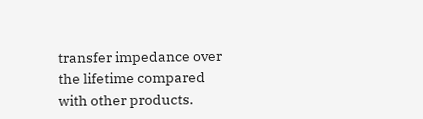transfer impedance over the lifetime compared with other products.